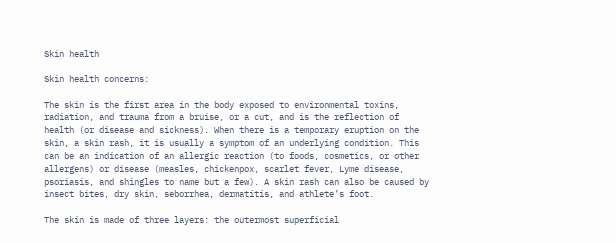Skin health

Skin health concerns:

The skin is the first area in the body exposed to environmental toxins, radiation, and trauma from a bruise, or a cut, and is the reflection of health (or disease and sickness). When there is a temporary eruption on the skin, a skin rash, it is usually a symptom of an underlying condition. This can be an indication of an allergic reaction (to foods, cosmetics, or other allergens) or disease (measles, chickenpox, scarlet fever, Lyme disease, psoriasis, and shingles to name but a few). A skin rash can also be caused by insect bites, dry skin, seborrhea, dermatitis, and athlete’s foot.

The skin is made of three layers: the outermost superficial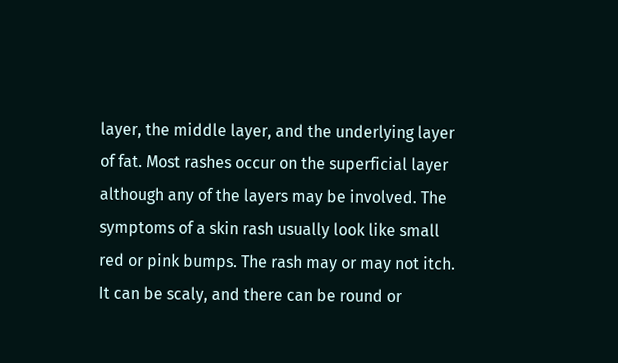layer, the middle layer, and the underlying layer of fat. Most rashes occur on the superficial layer although any of the layers may be involved. The symptoms of a skin rash usually look like small red or pink bumps. The rash may or may not itch. It can be scaly, and there can be round or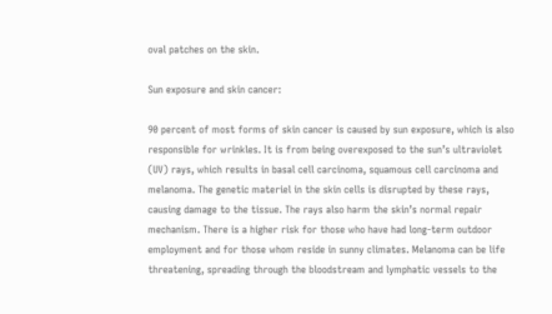oval patches on the skin.

Sun exposure and skin cancer:

90 percent of most forms of skin cancer is caused by sun exposure, which is also responsible for wrinkles. It is from being overexposed to the sun’s ultraviolet (UV) rays, which results in basal cell carcinoma, squamous cell carcinoma and melanoma. The genetic materiel in the skin cells is disrupted by these rays, causing damage to the tissue. The rays also harm the skin’s normal repair mechanism. There is a higher risk for those who have had long-term outdoor employment and for those whom reside in sunny climates. Melanoma can be life threatening, spreading through the bloodstream and lymphatic vessels to the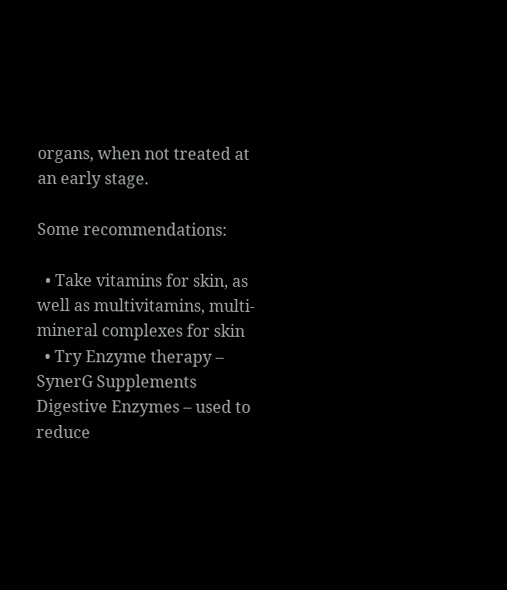organs, when not treated at an early stage.

Some recommendations:

  • Take vitamins for skin, as well as multivitamins, multi-mineral complexes for skin
  • Try Enzyme therapy – SynerG Supplements Digestive Enzymes – used to reduce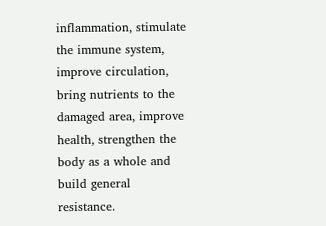inflammation, stimulate the immune system, improve circulation, bring nutrients to the damaged area, improve health, strengthen the body as a whole and build general resistance.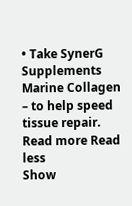• Take SynerG Supplements Marine Collagen – to help speed tissue repair.
Read more Read less
Show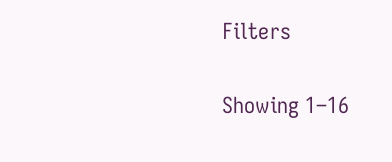Filters

Showing 1–16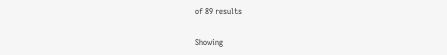of 89 results

Showing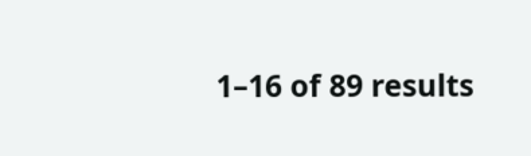1–16 of 89 results